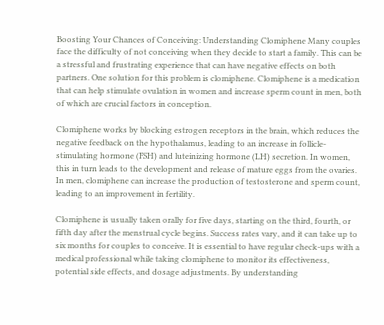Boosting Your Chances of Conceiving: Understanding Clomiphene Many couples face the difficulty of not conceiving when they decide to start a family. This can be a stressful and frustrating experience that can have negative effects on both partners. One solution for this problem is clomiphene. Clomiphene is a medication that can help stimulate ovulation in women and increase sperm count in men, both of which are crucial factors in conception.

Clomiphene works by blocking estrogen receptors in the brain, which reduces the negative feedback on the hypothalamus, leading to an increase in follicle-stimulating hormone (FSH) and luteinizing hormone (LH) secretion. In women, this in turn leads to the development and release of mature eggs from the ovaries. In men, clomiphene can increase the production of testosterone and sperm count, leading to an improvement in fertility.

Clomiphene is usually taken orally for five days, starting on the third, fourth, or fifth day after the menstrual cycle begins. Success rates vary, and it can take up to six months for couples to conceive. It is essential to have regular check-ups with a medical professional while taking clomiphene to monitor its effectiveness, potential side effects, and dosage adjustments. By understanding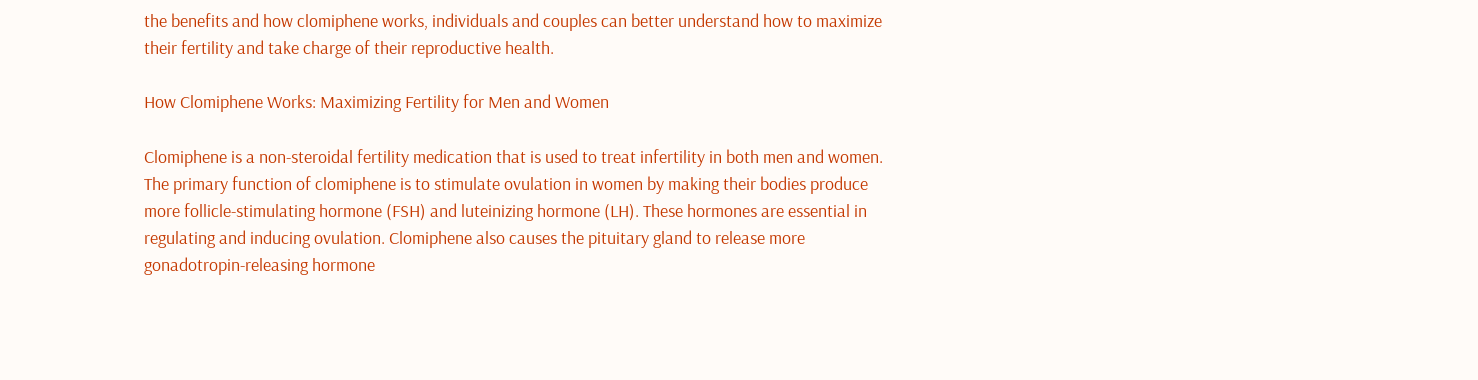the benefits and how clomiphene works, individuals and couples can better understand how to maximize their fertility and take charge of their reproductive health.

How Clomiphene Works: Maximizing Fertility for Men and Women

Clomiphene is a non-steroidal fertility medication that is used to treat infertility in both men and women. The primary function of clomiphene is to stimulate ovulation in women by making their bodies produce more follicle-stimulating hormone (FSH) and luteinizing hormone (LH). These hormones are essential in regulating and inducing ovulation. Clomiphene also causes the pituitary gland to release more gonadotropin-releasing hormone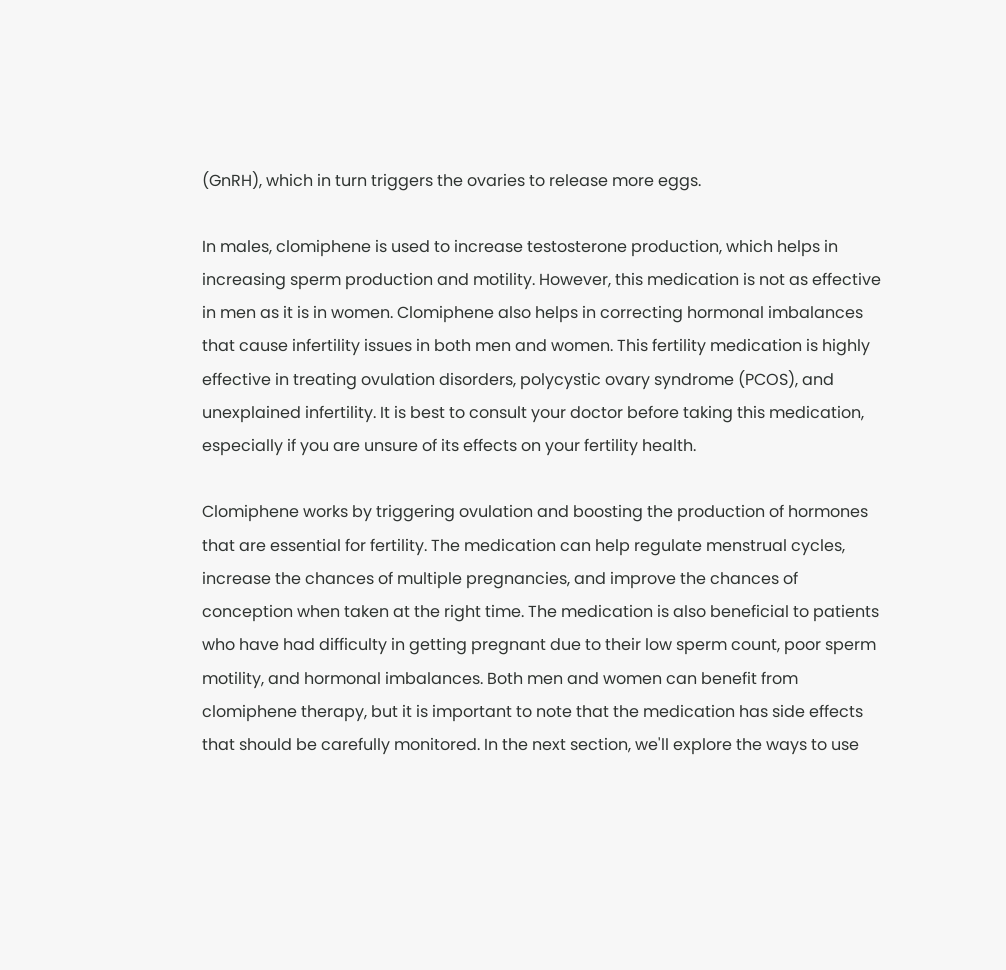(GnRH), which in turn triggers the ovaries to release more eggs.

In males, clomiphene is used to increase testosterone production, which helps in increasing sperm production and motility. However, this medication is not as effective in men as it is in women. Clomiphene also helps in correcting hormonal imbalances that cause infertility issues in both men and women. This fertility medication is highly effective in treating ovulation disorders, polycystic ovary syndrome (PCOS), and unexplained infertility. It is best to consult your doctor before taking this medication, especially if you are unsure of its effects on your fertility health.

Clomiphene works by triggering ovulation and boosting the production of hormones that are essential for fertility. The medication can help regulate menstrual cycles, increase the chances of multiple pregnancies, and improve the chances of conception when taken at the right time. The medication is also beneficial to patients who have had difficulty in getting pregnant due to their low sperm count, poor sperm motility, and hormonal imbalances. Both men and women can benefit from clomiphene therapy, but it is important to note that the medication has side effects that should be carefully monitored. In the next section, we'll explore the ways to use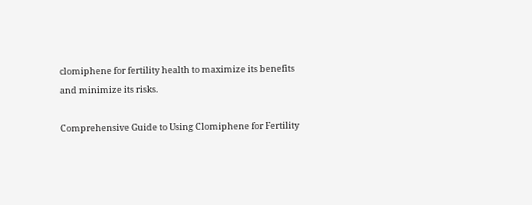clomiphene for fertility health to maximize its benefits and minimize its risks.

Comprehensive Guide to Using Clomiphene for Fertility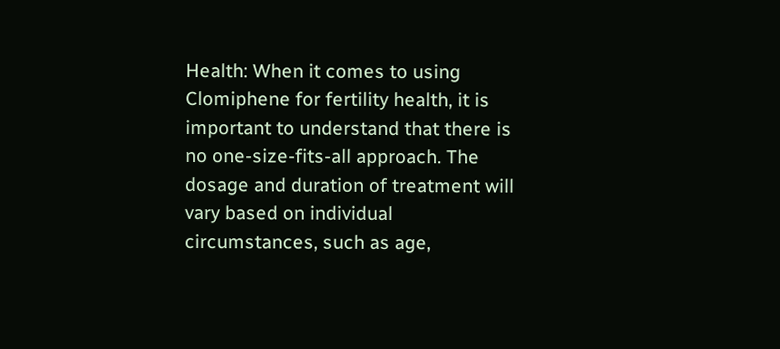Health: When it comes to using Clomiphene for fertility health, it is important to understand that there is no one-size-fits-all approach. The dosage and duration of treatment will vary based on individual circumstances, such as age,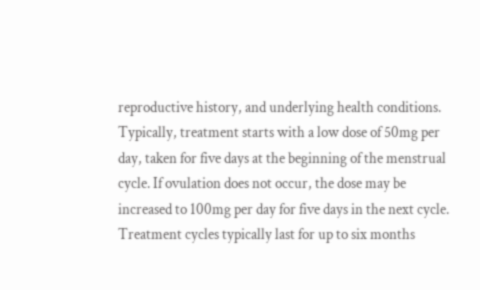reproductive history, and underlying health conditions. Typically, treatment starts with a low dose of 50mg per day, taken for five days at the beginning of the menstrual cycle. If ovulation does not occur, the dose may be increased to 100mg per day for five days in the next cycle. Treatment cycles typically last for up to six months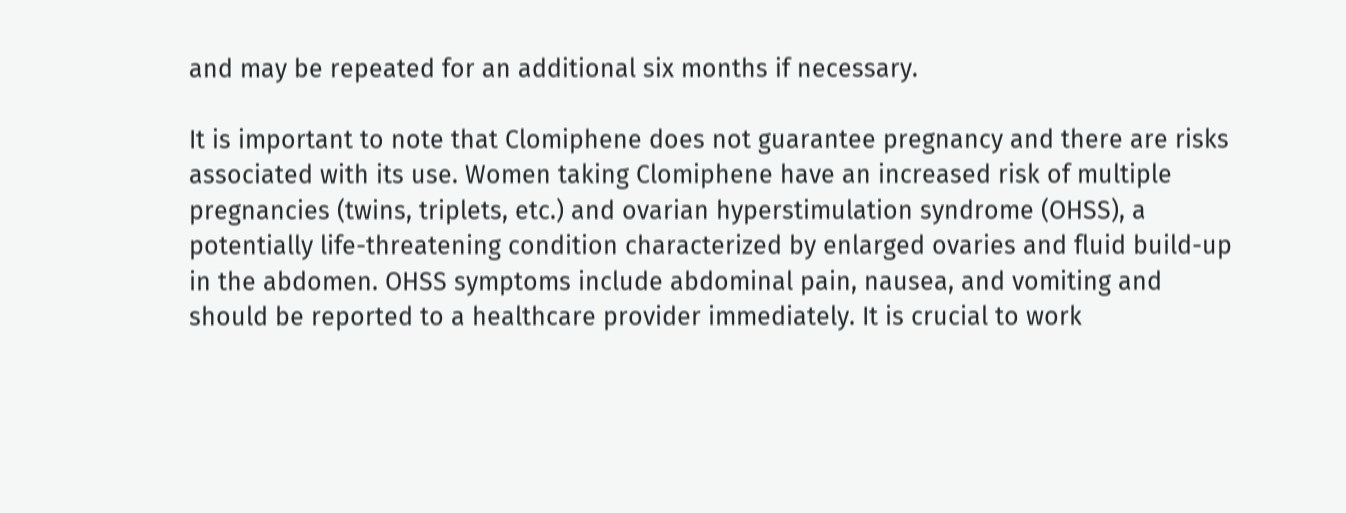and may be repeated for an additional six months if necessary.

It is important to note that Clomiphene does not guarantee pregnancy and there are risks associated with its use. Women taking Clomiphene have an increased risk of multiple pregnancies (twins, triplets, etc.) and ovarian hyperstimulation syndrome (OHSS), a potentially life-threatening condition characterized by enlarged ovaries and fluid build-up in the abdomen. OHSS symptoms include abdominal pain, nausea, and vomiting and should be reported to a healthcare provider immediately. It is crucial to work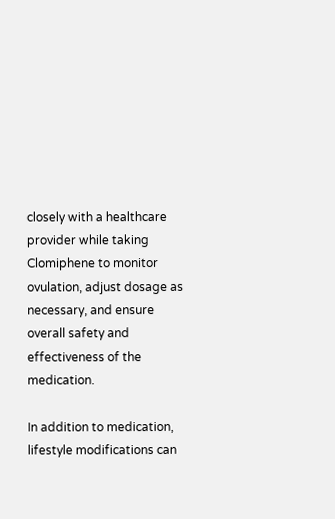closely with a healthcare provider while taking Clomiphene to monitor ovulation, adjust dosage as necessary, and ensure overall safety and effectiveness of the medication.

In addition to medication, lifestyle modifications can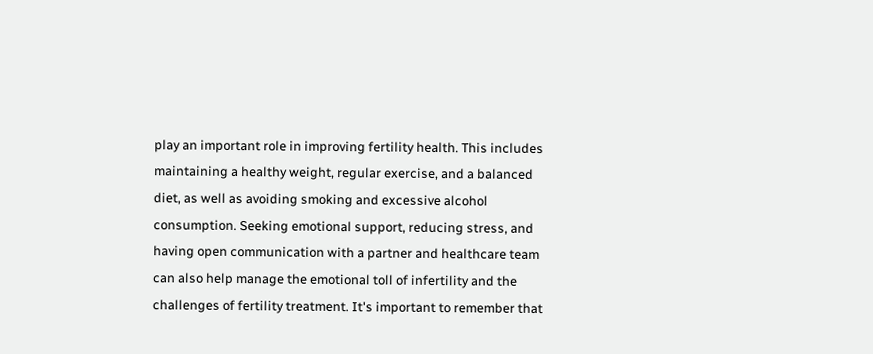play an important role in improving fertility health. This includes maintaining a healthy weight, regular exercise, and a balanced diet, as well as avoiding smoking and excessive alcohol consumption. Seeking emotional support, reducing stress, and having open communication with a partner and healthcare team can also help manage the emotional toll of infertility and the challenges of fertility treatment. It's important to remember that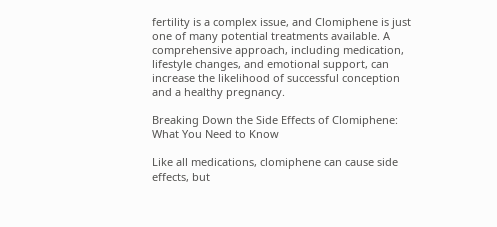fertility is a complex issue, and Clomiphene is just one of many potential treatments available. A comprehensive approach, including medication, lifestyle changes, and emotional support, can increase the likelihood of successful conception and a healthy pregnancy.

Breaking Down the Side Effects of Clomiphene: What You Need to Know

Like all medications, clomiphene can cause side effects, but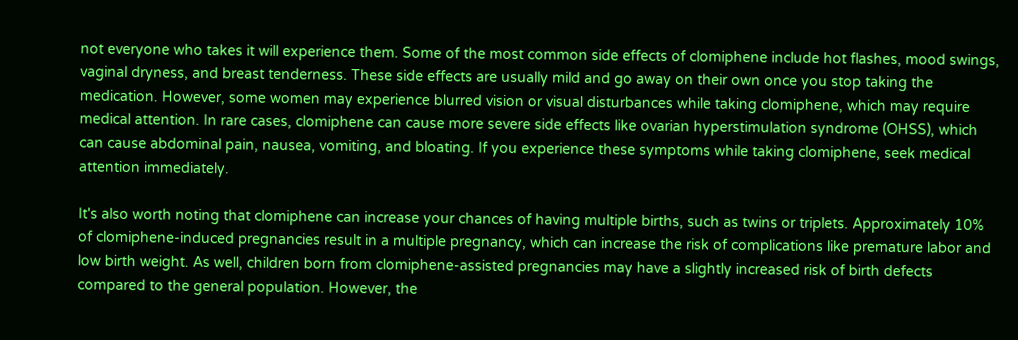not everyone who takes it will experience them. Some of the most common side effects of clomiphene include hot flashes, mood swings, vaginal dryness, and breast tenderness. These side effects are usually mild and go away on their own once you stop taking the medication. However, some women may experience blurred vision or visual disturbances while taking clomiphene, which may require medical attention. In rare cases, clomiphene can cause more severe side effects like ovarian hyperstimulation syndrome (OHSS), which can cause abdominal pain, nausea, vomiting, and bloating. If you experience these symptoms while taking clomiphene, seek medical attention immediately.

It's also worth noting that clomiphene can increase your chances of having multiple births, such as twins or triplets. Approximately 10% of clomiphene-induced pregnancies result in a multiple pregnancy, which can increase the risk of complications like premature labor and low birth weight. As well, children born from clomiphene-assisted pregnancies may have a slightly increased risk of birth defects compared to the general population. However, the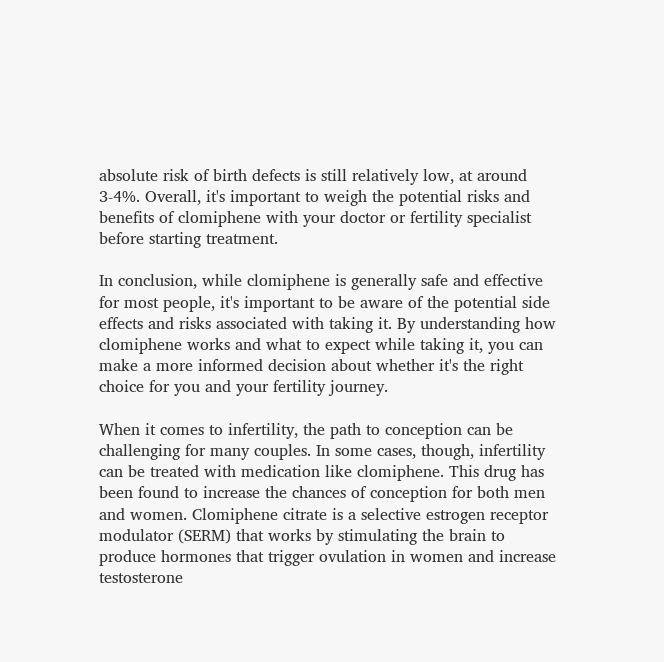absolute risk of birth defects is still relatively low, at around 3-4%. Overall, it's important to weigh the potential risks and benefits of clomiphene with your doctor or fertility specialist before starting treatment.

In conclusion, while clomiphene is generally safe and effective for most people, it's important to be aware of the potential side effects and risks associated with taking it. By understanding how clomiphene works and what to expect while taking it, you can make a more informed decision about whether it's the right choice for you and your fertility journey.

When it comes to infertility, the path to conception can be challenging for many couples. In some cases, though, infertility can be treated with medication like clomiphene. This drug has been found to increase the chances of conception for both men and women. Clomiphene citrate is a selective estrogen receptor modulator (SERM) that works by stimulating the brain to produce hormones that trigger ovulation in women and increase testosterone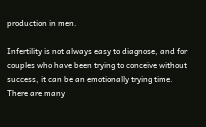production in men.

Infertility is not always easy to diagnose, and for couples who have been trying to conceive without success, it can be an emotionally trying time. There are many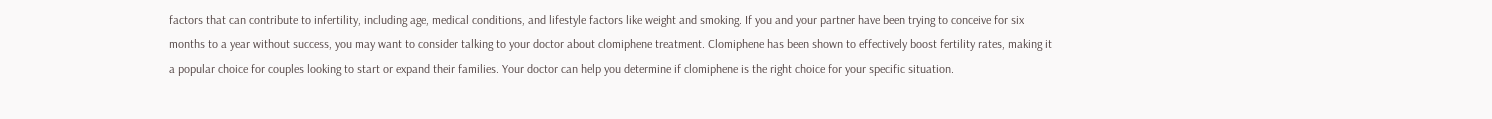factors that can contribute to infertility, including age, medical conditions, and lifestyle factors like weight and smoking. If you and your partner have been trying to conceive for six months to a year without success, you may want to consider talking to your doctor about clomiphene treatment. Clomiphene has been shown to effectively boost fertility rates, making it a popular choice for couples looking to start or expand their families. Your doctor can help you determine if clomiphene is the right choice for your specific situation.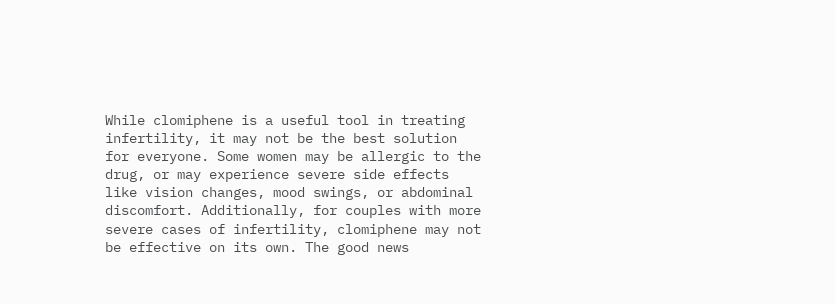While clomiphene is a useful tool in treating infertility, it may not be the best solution for everyone. Some women may be allergic to the drug, or may experience severe side effects like vision changes, mood swings, or abdominal discomfort. Additionally, for couples with more severe cases of infertility, clomiphene may not be effective on its own. The good news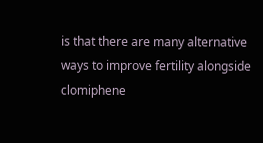is that there are many alternative ways to improve fertility alongside clomiphene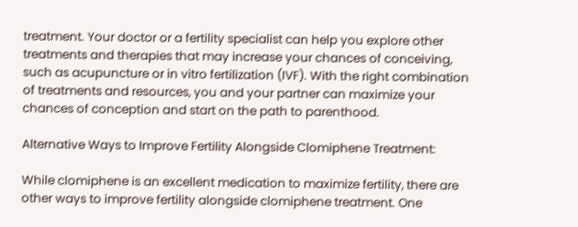treatment. Your doctor or a fertility specialist can help you explore other treatments and therapies that may increase your chances of conceiving, such as acupuncture or in vitro fertilization (IVF). With the right combination of treatments and resources, you and your partner can maximize your chances of conception and start on the path to parenthood.

Alternative Ways to Improve Fertility Alongside Clomiphene Treatment:

While clomiphene is an excellent medication to maximize fertility, there are other ways to improve fertility alongside clomiphene treatment. One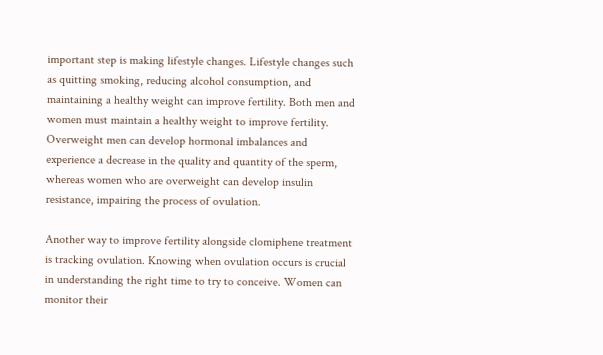important step is making lifestyle changes. Lifestyle changes such as quitting smoking, reducing alcohol consumption, and maintaining a healthy weight can improve fertility. Both men and women must maintain a healthy weight to improve fertility. Overweight men can develop hormonal imbalances and experience a decrease in the quality and quantity of the sperm, whereas women who are overweight can develop insulin resistance, impairing the process of ovulation.

Another way to improve fertility alongside clomiphene treatment is tracking ovulation. Knowing when ovulation occurs is crucial in understanding the right time to try to conceive. Women can monitor their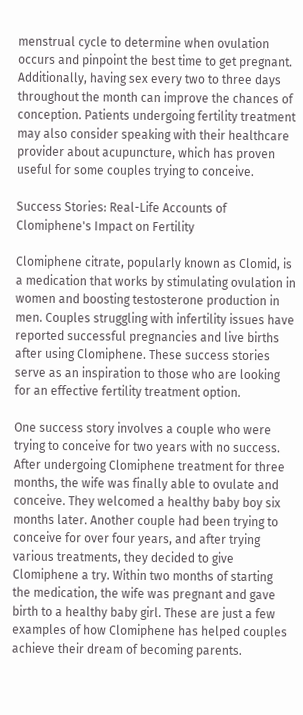menstrual cycle to determine when ovulation occurs and pinpoint the best time to get pregnant. Additionally, having sex every two to three days throughout the month can improve the chances of conception. Patients undergoing fertility treatment may also consider speaking with their healthcare provider about acupuncture, which has proven useful for some couples trying to conceive.

Success Stories: Real-Life Accounts of Clomiphene's Impact on Fertility

Clomiphene citrate, popularly known as Clomid, is a medication that works by stimulating ovulation in women and boosting testosterone production in men. Couples struggling with infertility issues have reported successful pregnancies and live births after using Clomiphene. These success stories serve as an inspiration to those who are looking for an effective fertility treatment option.

One success story involves a couple who were trying to conceive for two years with no success. After undergoing Clomiphene treatment for three months, the wife was finally able to ovulate and conceive. They welcomed a healthy baby boy six months later. Another couple had been trying to conceive for over four years, and after trying various treatments, they decided to give Clomiphene a try. Within two months of starting the medication, the wife was pregnant and gave birth to a healthy baby girl. These are just a few examples of how Clomiphene has helped couples achieve their dream of becoming parents.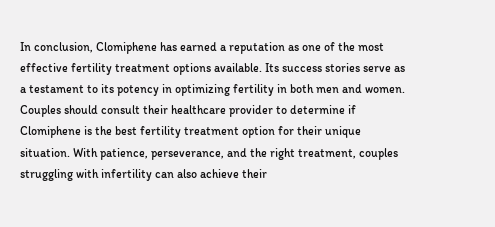In conclusion, Clomiphene has earned a reputation as one of the most effective fertility treatment options available. Its success stories serve as a testament to its potency in optimizing fertility in both men and women. Couples should consult their healthcare provider to determine if Clomiphene is the best fertility treatment option for their unique situation. With patience, perseverance, and the right treatment, couples struggling with infertility can also achieve their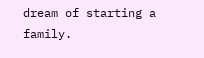dream of starting a family.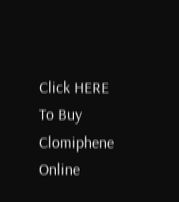Click HERE To Buy Clomiphene Online